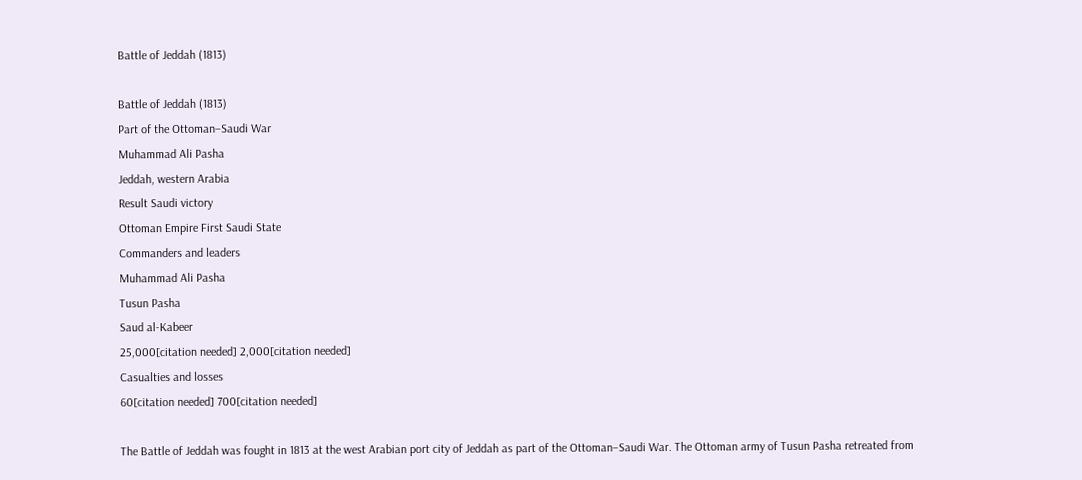Battle of Jeddah (1813)

Battle of Jeddah (1813)
Part of the Ottoman–Saudi War
Muhammad Ali Pasha
Jeddah, western Arabia
Result Saudi victory
Ottoman Empire First Saudi State
Commanders and leaders
Muhammad Ali Pasha
Tusun Pasha
Saud al-Kabeer
25,000[citation needed] 2,000[citation needed]
Casualties and losses
60[citation needed] 700[citation needed]

The Battle of Jeddah was fought in 1813 at the west Arabian port city of Jeddah as part of the Ottoman–Saudi War. The Ottoman army of Tusun Pasha retreated from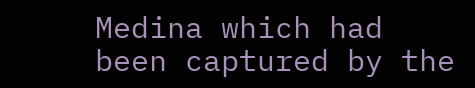Medina which had been captured by the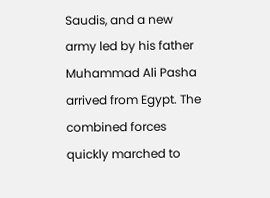Saudis, and a new army led by his father Muhammad Ali Pasha arrived from Egypt. The combined forces quickly marched to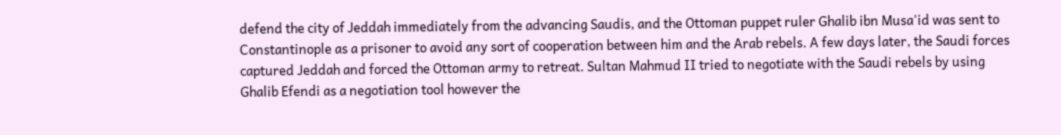defend the city of Jeddah immediately from the advancing Saudis, and the Ottoman puppet ruler Ghalib ibn Musa'id was sent to Constantinople as a prisoner to avoid any sort of cooperation between him and the Arab rebels. A few days later, the Saudi forces captured Jeddah and forced the Ottoman army to retreat. Sultan Mahmud II tried to negotiate with the Saudi rebels by using Ghalib Efendi as a negotiation tool however the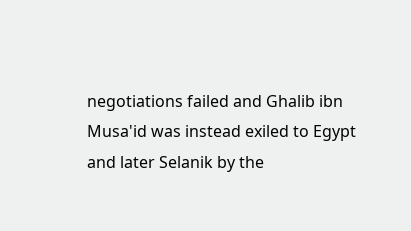negotiations failed and Ghalib ibn Musa'id was instead exiled to Egypt and later Selanik by the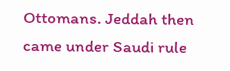Ottomans. Jeddah then came under Saudi rule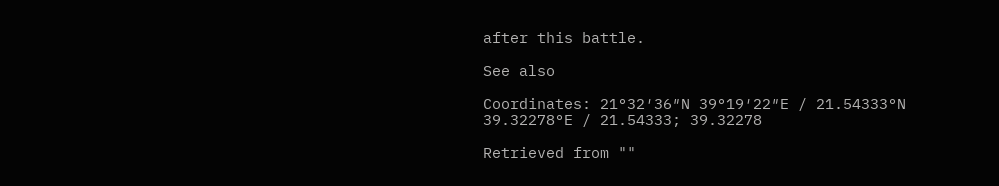after this battle.

See also

Coordinates: 21°32′36″N 39°19′22″E / 21.54333°N 39.32278°E / 21.54333; 39.32278

Retrieved from ""